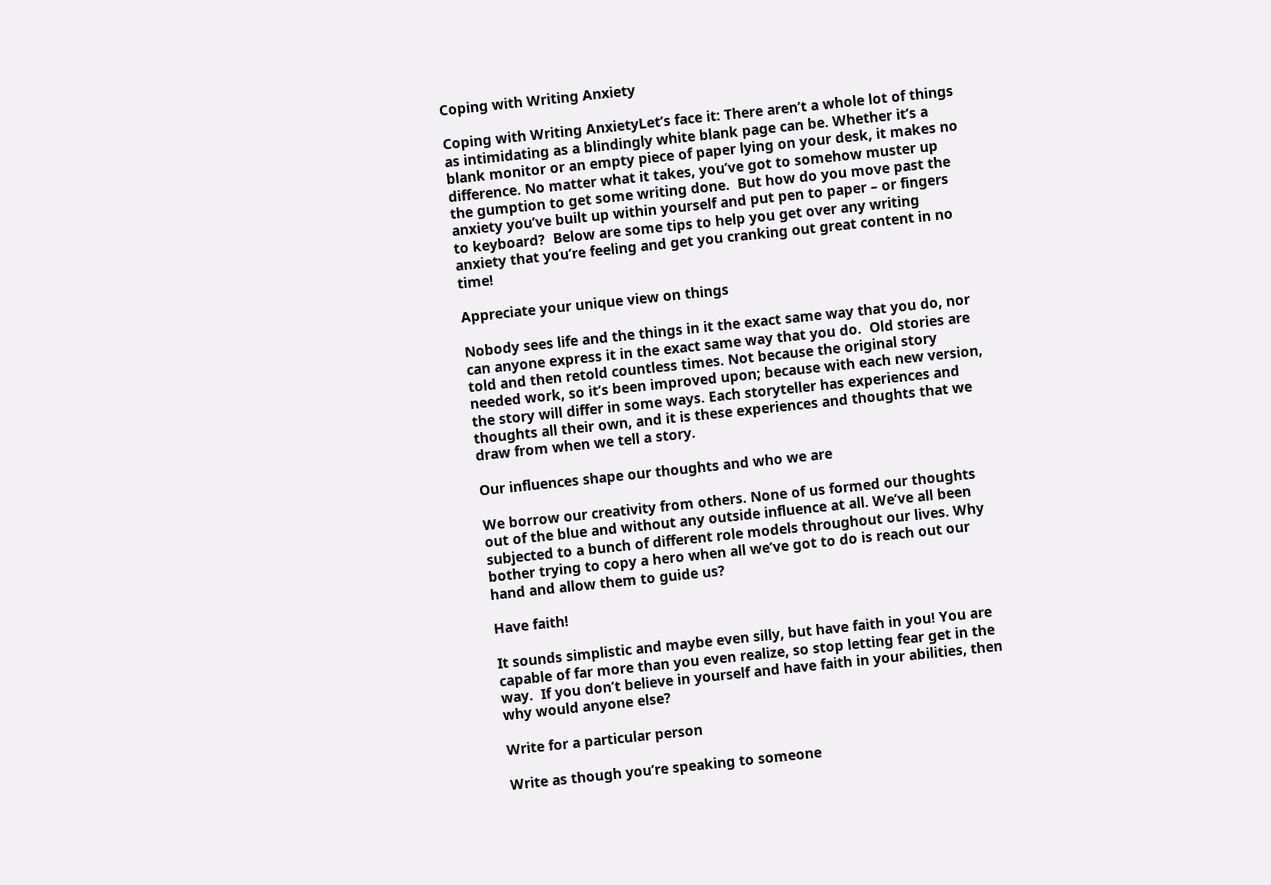Coping with Writing Anxiety

Coping with Writing AnxietyLet’s face it: There aren’t a whole lot of things as intimidating as a blindingly white blank page can be. Whether it’s a blank monitor or an empty piece of paper lying on your desk, it makes no difference. No matter what it takes, you’ve got to somehow muster up the gumption to get some writing done.  But how do you move past the anxiety you’ve built up within yourself and put pen to paper – or fingers to keyboard?  Below are some tips to help you get over any writing anxiety that you’re feeling and get you cranking out great content in no time!

Appreciate your unique view on things

Nobody sees life and the things in it the exact same way that you do, nor can anyone express it in the exact same way that you do.  Old stories are told and then retold countless times. Not because the original story needed work, so it’s been improved upon; because with each new version, the story will differ in some ways. Each storyteller has experiences and thoughts all their own, and it is these experiences and thoughts that we draw from when we tell a story.

Our influences shape our thoughts and who we are

We borrow our creativity from others. None of us formed our thoughts out of the blue and without any outside influence at all. We’ve all been subjected to a bunch of different role models throughout our lives. Why bother trying to copy a hero when all we’ve got to do is reach out our hand and allow them to guide us?

Have faith!

It sounds simplistic and maybe even silly, but have faith in you! You are capable of far more than you even realize, so stop letting fear get in the way.  If you don’t believe in yourself and have faith in your abilities, then why would anyone else?

Write for a particular person

Write as though you’re speaking to someone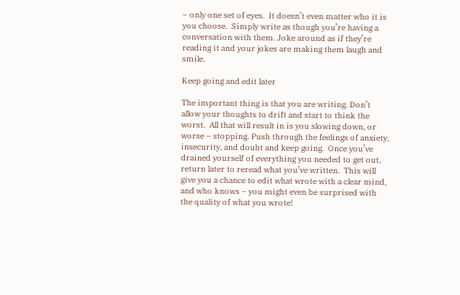– only one set of eyes.  It doesn’t even matter who it is you choose.  Simply write as though you’re having a conversation with them. Joke around as if they’re reading it and your jokes are making them laugh and smile.

Keep going and edit later

The important thing is that you are writing. Don’t allow your thoughts to drift and start to think the worst.  All that will result in is you slowing down, or worse – stopping. Push through the feelings of anxiety, insecurity, and doubt and keep going.  Once you’ve drained yourself of everything you needed to get out, return later to reread what you’ve written.  This will give you a chance to edit what wrote with a clear mind, and who knows – you might even be surprised with the quality of what you wrote!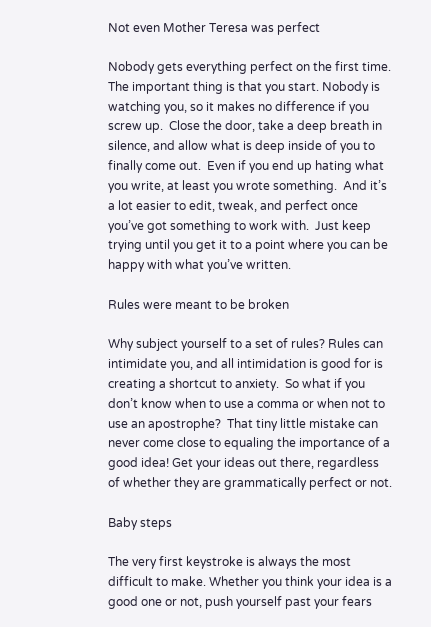Not even Mother Teresa was perfect

Nobody gets everything perfect on the first time. The important thing is that you start. Nobody is watching you, so it makes no difference if you screw up.  Close the door, take a deep breath in silence, and allow what is deep inside of you to finally come out.  Even if you end up hating what you write, at least you wrote something.  And it’s a lot easier to edit, tweak, and perfect once you’ve got something to work with.  Just keep trying until you get it to a point where you can be happy with what you’ve written.

Rules were meant to be broken

Why subject yourself to a set of rules? Rules can intimidate you, and all intimidation is good for is creating a shortcut to anxiety.  So what if you don’t know when to use a comma or when not to use an apostrophe?  That tiny little mistake can never come close to equaling the importance of a good idea! Get your ideas out there, regardless of whether they are grammatically perfect or not.

Baby steps

The very first keystroke is always the most difficult to make. Whether you think your idea is a good one or not, push yourself past your fears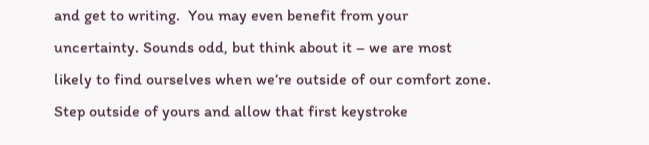and get to writing.  You may even benefit from your uncertainty. Sounds odd, but think about it – we are most likely to find ourselves when we’re outside of our comfort zone.  Step outside of yours and allow that first keystroke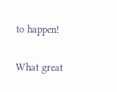to happen!

What great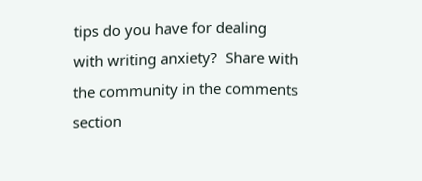tips do you have for dealing with writing anxiety?  Share with the community in the comments section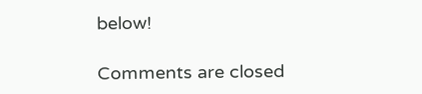below!

Comments are closed